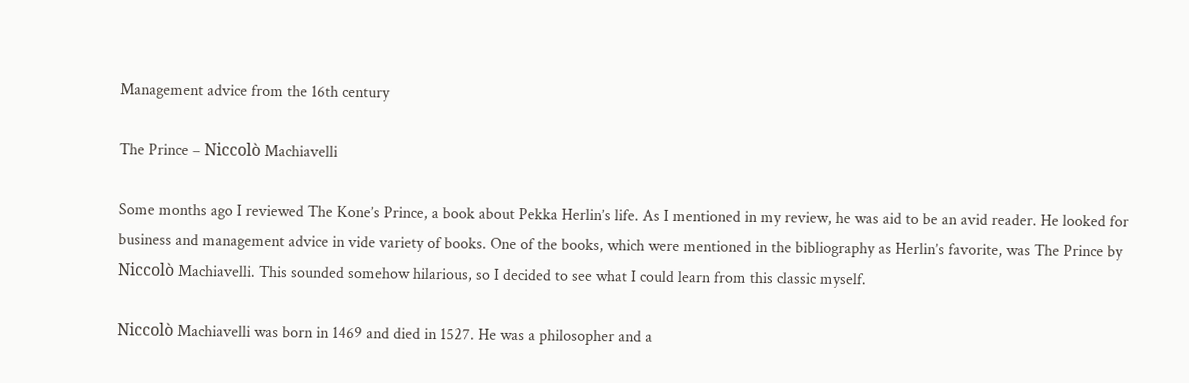Management advice from the 16th century

The Prince – Niccolò Machiavelli

Some months ago I reviewed The Kone’s Prince, a book about Pekka Herlin’s life. As I mentioned in my review, he was aid to be an avid reader. He looked for business and management advice in vide variety of books. One of the books, which were mentioned in the bibliography as Herlin’s favorite, was The Prince by Niccolò Machiavelli. This sounded somehow hilarious, so I decided to see what I could learn from this classic myself.

Niccolò Machiavelli was born in 1469 and died in 1527. He was a philosopher and a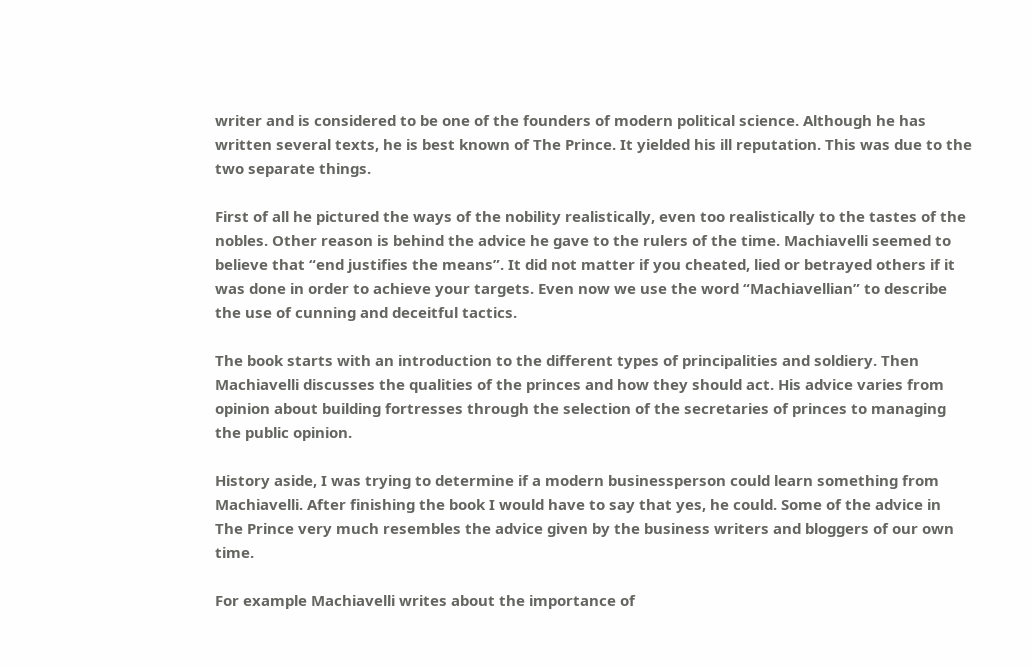writer and is considered to be one of the founders of modern political science. Although he has written several texts, he is best known of The Prince. It yielded his ill reputation. This was due to the two separate things.

First of all he pictured the ways of the nobility realistically, even too realistically to the tastes of the nobles. Other reason is behind the advice he gave to the rulers of the time. Machiavelli seemed to believe that “end justifies the means”. It did not matter if you cheated, lied or betrayed others if it was done in order to achieve your targets. Even now we use the word “Machiavellian” to describe the use of cunning and deceitful tactics.

The book starts with an introduction to the different types of principalities and soldiery. Then Machiavelli discusses the qualities of the princes and how they should act. His advice varies from opinion about building fortresses through the selection of the secretaries of princes to managing the public opinion.

History aside, I was trying to determine if a modern businessperson could learn something from Machiavelli. After finishing the book I would have to say that yes, he could. Some of the advice in The Prince very much resembles the advice given by the business writers and bloggers of our own time.

For example Machiavelli writes about the importance of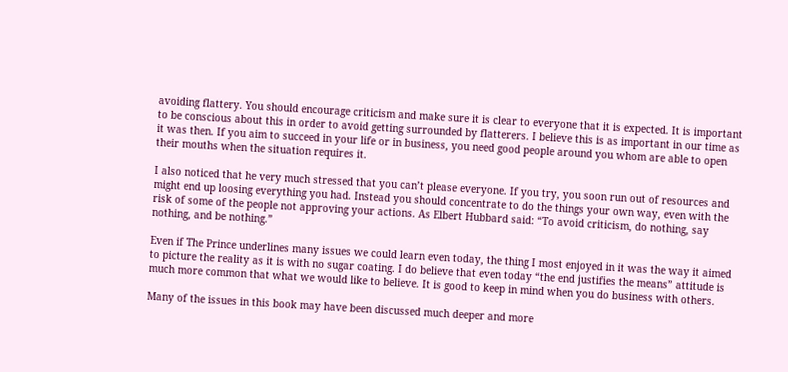avoiding flattery. You should encourage criticism and make sure it is clear to everyone that it is expected. It is important to be conscious about this in order to avoid getting surrounded by flatterers. I believe this is as important in our time as it was then. If you aim to succeed in your life or in business, you need good people around you whom are able to open their mouths when the situation requires it.

I also noticed that he very much stressed that you can’t please everyone. If you try, you soon run out of resources and might end up loosing everything you had. Instead you should concentrate to do the things your own way, even with the risk of some of the people not approving your actions. As Elbert Hubbard said: “To avoid criticism, do nothing, say nothing, and be nothing.”

Even if The Prince underlines many issues we could learn even today, the thing I most enjoyed in it was the way it aimed to picture the reality as it is with no sugar coating. I do believe that even today “the end justifies the means” attitude is much more common that what we would like to believe. It is good to keep in mind when you do business with others.

Many of the issues in this book may have been discussed much deeper and more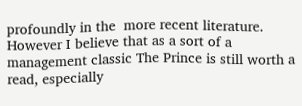profoundly in the  more recent literature. However I believe that as a sort of a management classic The Prince is still worth a read, especially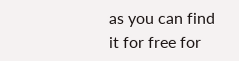as you can find it for free for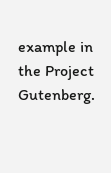example in the Project Gutenberg.